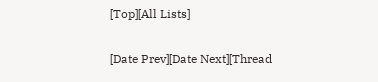[Top][All Lists]

[Date Prev][Date Next][Thread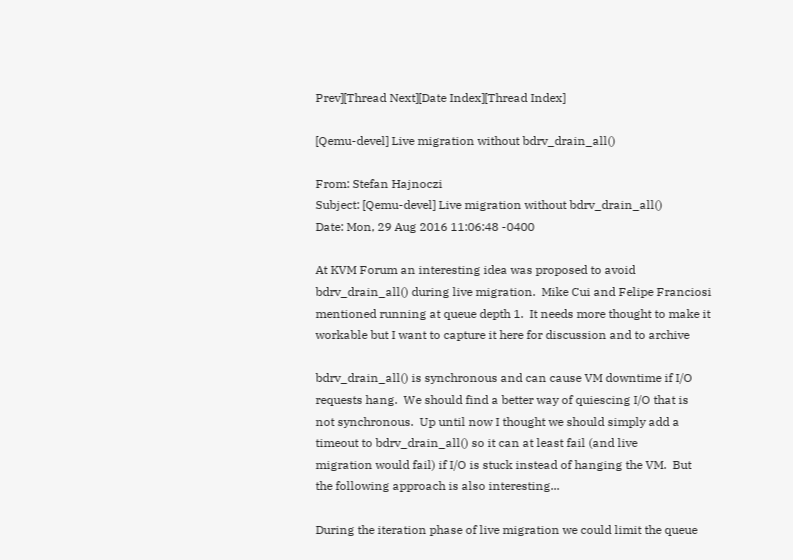Prev][Thread Next][Date Index][Thread Index]

[Qemu-devel] Live migration without bdrv_drain_all()

From: Stefan Hajnoczi
Subject: [Qemu-devel] Live migration without bdrv_drain_all()
Date: Mon, 29 Aug 2016 11:06:48 -0400

At KVM Forum an interesting idea was proposed to avoid
bdrv_drain_all() during live migration.  Mike Cui and Felipe Franciosi
mentioned running at queue depth 1.  It needs more thought to make it
workable but I want to capture it here for discussion and to archive

bdrv_drain_all() is synchronous and can cause VM downtime if I/O
requests hang.  We should find a better way of quiescing I/O that is
not synchronous.  Up until now I thought we should simply add a
timeout to bdrv_drain_all() so it can at least fail (and live
migration would fail) if I/O is stuck instead of hanging the VM.  But
the following approach is also interesting...

During the iteration phase of live migration we could limit the queue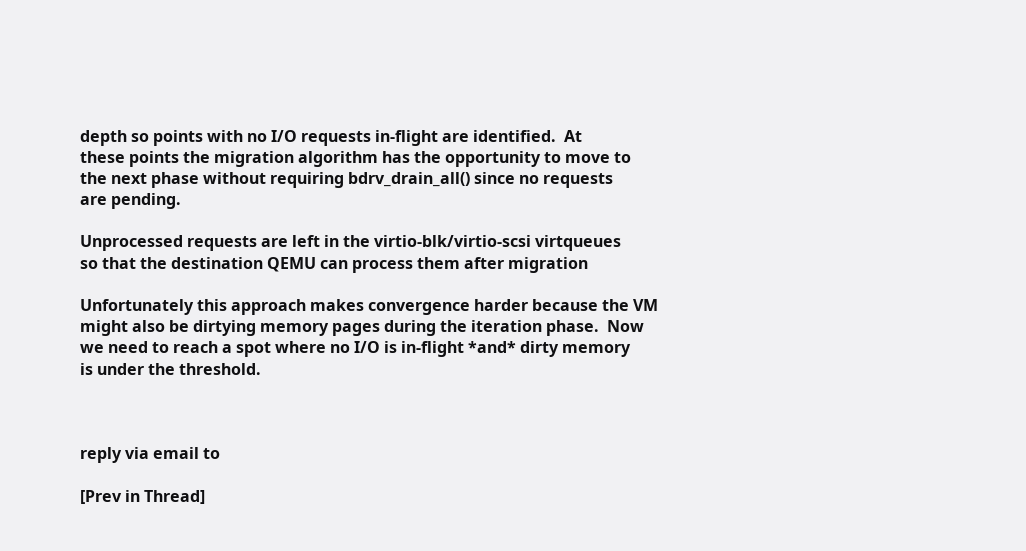depth so points with no I/O requests in-flight are identified.  At
these points the migration algorithm has the opportunity to move to
the next phase without requiring bdrv_drain_all() since no requests
are pending.

Unprocessed requests are left in the virtio-blk/virtio-scsi virtqueues
so that the destination QEMU can process them after migration

Unfortunately this approach makes convergence harder because the VM
might also be dirtying memory pages during the iteration phase.  Now
we need to reach a spot where no I/O is in-flight *and* dirty memory
is under the threshold.



reply via email to

[Prev in Thread]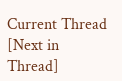Current Thread [Next in Thread]